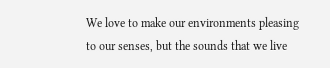We love to make our environments pleasing to our senses, but the sounds that we live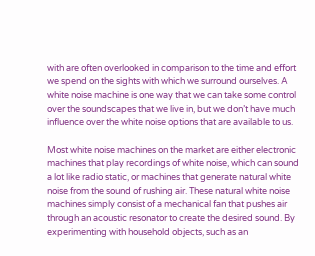with are often overlooked in comparison to the time and effort we spend on the sights with which we surround ourselves. A white noise machine is one way that we can take some control over the soundscapes that we live in, but we don’t have much influence over the white noise options that are available to us.

Most white noise machines on the market are either electronic machines that play recordings of white noise, which can sound a lot like radio static, or machines that generate natural white noise from the sound of rushing air. These natural white noise machines simply consist of a mechanical fan that pushes air through an acoustic resonator to create the desired sound. By experimenting with household objects, such as an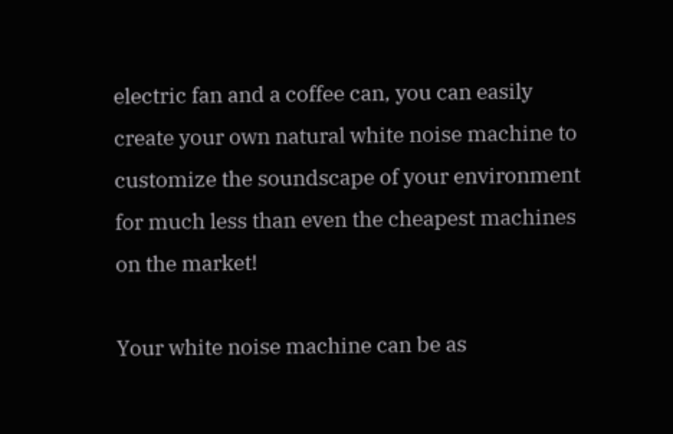electric fan and a coffee can, you can easily create your own natural white noise machine to customize the soundscape of your environment for much less than even the cheapest machines on the market!

Your white noise machine can be as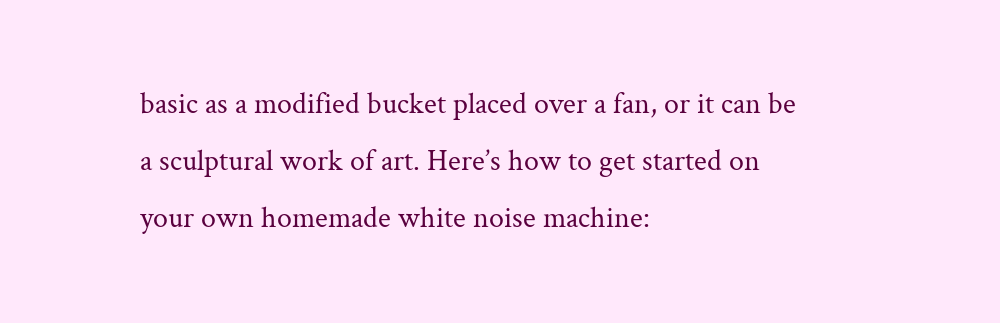basic as a modified bucket placed over a fan, or it can be a sculptural work of art. Here’s how to get started on your own homemade white noise machine: